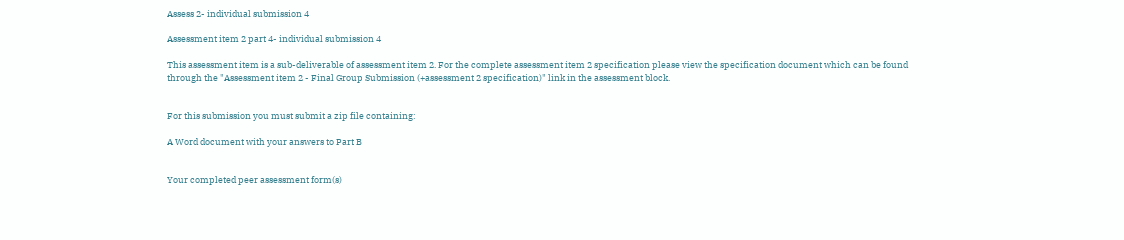Assess 2- individual submission 4

Assessment item 2 part 4- individual submission 4

This assessment item is a sub-deliverable of assessment item 2. For the complete assessment item 2 specification please view the specification document which can be found through the "Assessment item 2 - Final Group Submission (+assessment 2 specification)" link in the assessment block.


For this submission you must submit a zip file containing:

A Word document with your answers to Part B


Your completed peer assessment form(s)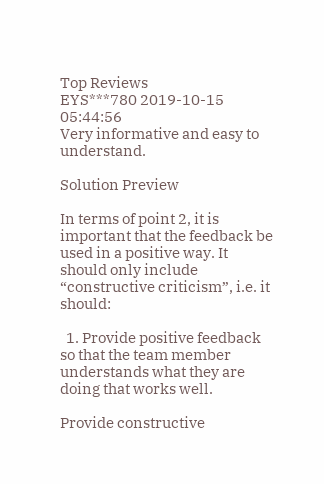Top Reviews
EYS***780 2019-10-15 05:44:56
Very informative and easy to understand.

Solution Preview

In terms of point 2, it is important that the feedback be used in a positive way. It should only include “constructive criticism”, i.e. it should:

  1. Provide positive feedback so that the team member understands what they are doing that works well.

Provide constructive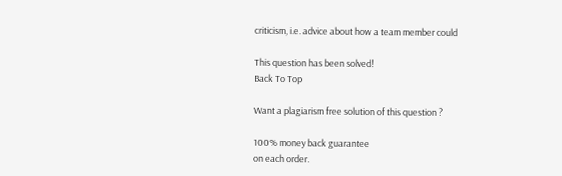criticism, i.e. advice about how a team member could

This question has been solved!
Back To Top

Want a plagiarism free solution of this question ?

100% money back guarantee
on each order.